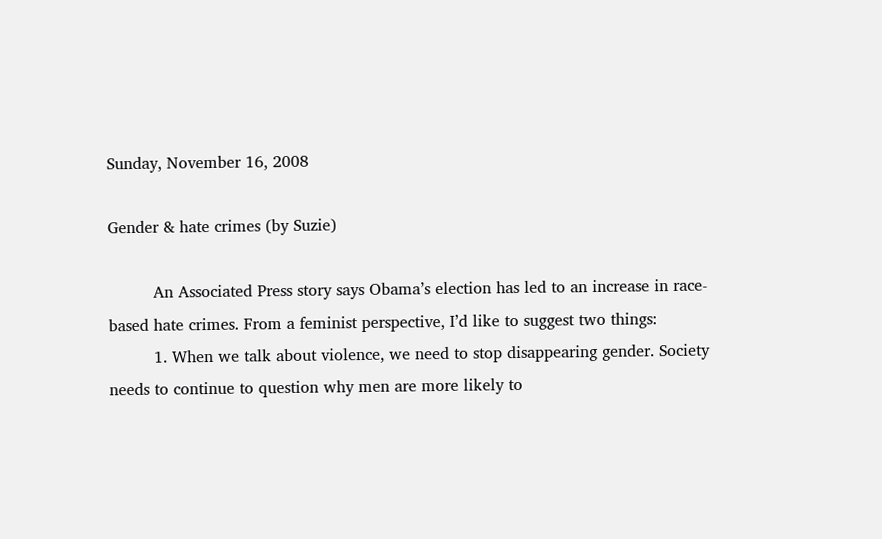Sunday, November 16, 2008

Gender & hate crimes (by Suzie)

         An Associated Press story says Obama’s election has led to an increase in race-based hate crimes. From a feminist perspective, I’d like to suggest two things:
         1. When we talk about violence, we need to stop disappearing gender. Society needs to continue to question why men are more likely to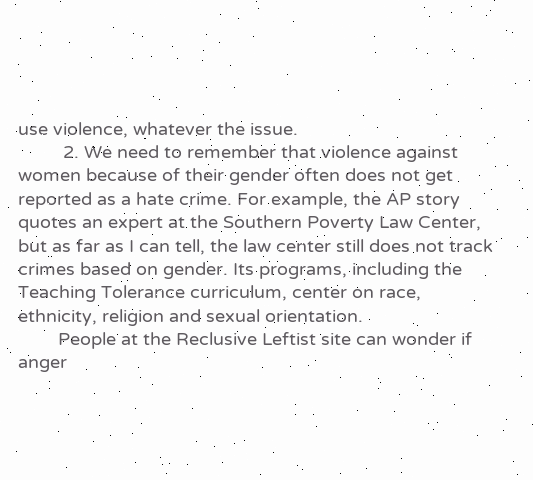use violence, whatever the issue.
         2. We need to remember that violence against women because of their gender often does not get reported as a hate crime. For example, the AP story quotes an expert at the Southern Poverty Law Center, but as far as I can tell, the law center still does not track crimes based on gender. Its programs, including the Teaching Tolerance curriculum, center on race, ethnicity, religion and sexual orientation.
        People at the Reclusive Leftist site can wonder if anger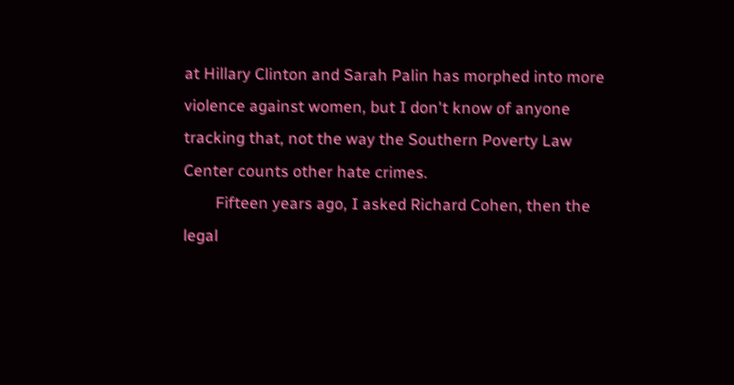at Hillary Clinton and Sarah Palin has morphed into more violence against women, but I don't know of anyone tracking that, not the way the Southern Poverty Law Center counts other hate crimes.
        Fifteen years ago, I asked Richard Cohen, then the legal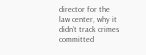director for the law center, why it didn’t track crimes committed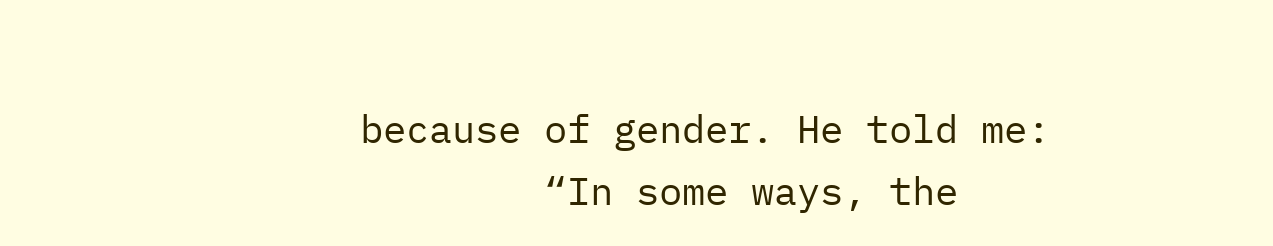because of gender. He told me:
        “In some ways, the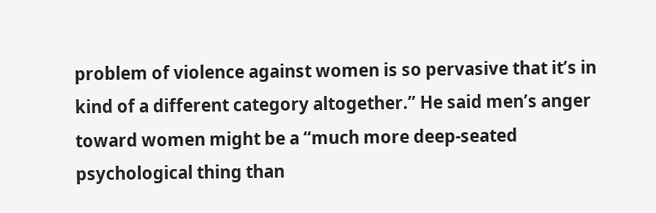problem of violence against women is so pervasive that it’s in kind of a different category altogether.” He said men’s anger toward women might be a “much more deep-seated psychological thing than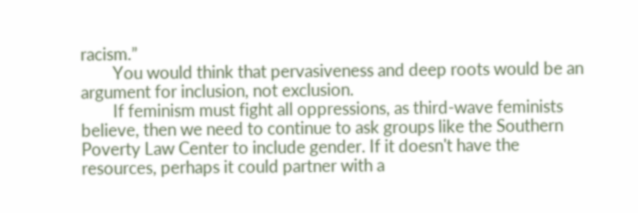racism.”
        You would think that pervasiveness and deep roots would be an argument for inclusion, not exclusion.
        If feminism must fight all oppressions, as third-wave feminists believe, then we need to continue to ask groups like the Southern Poverty Law Center to include gender. If it doesn't have the resources, perhaps it could partner with a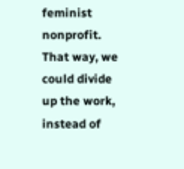feminist nonprofit. That way, we could divide up the work, instead of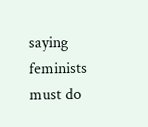saying feminists must do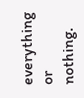everything or nothing.